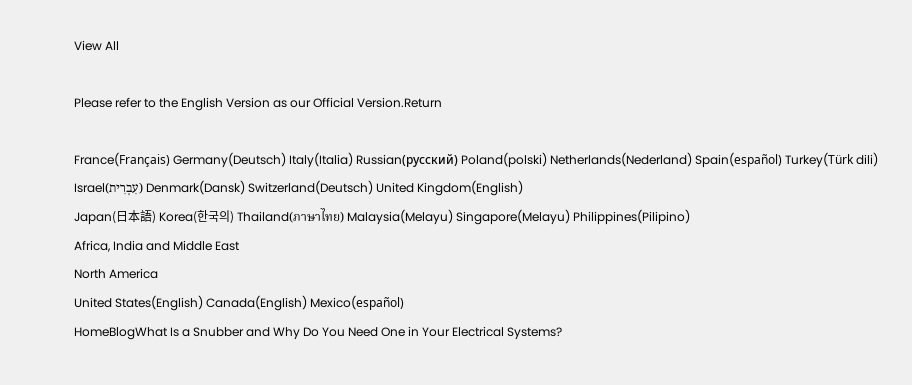View All

Please refer to the English Version as our Official Version.Return

France(Français) Germany(Deutsch) Italy(Italia) Russian(русский) Poland(polski) Netherlands(Nederland) Spain(español) Turkey(Türk dili) Israel(עִבְרִית) Denmark(Dansk) Switzerland(Deutsch) United Kingdom(English)
Japan(日本語) Korea(한국의) Thailand(ภาษาไทย) Malaysia(Melayu) Singapore(Melayu) Philippines(Pilipino)
Africa, India and Middle East
North America
United States(English) Canada(English) Mexico(español)
HomeBlogWhat Is a Snubber and Why Do You Need One in Your Electrical Systems?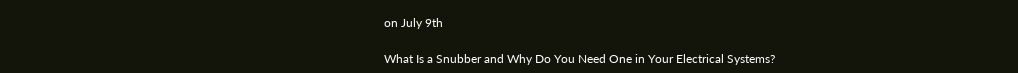on July 9th

What Is a Snubber and Why Do You Need One in Your Electrical Systems?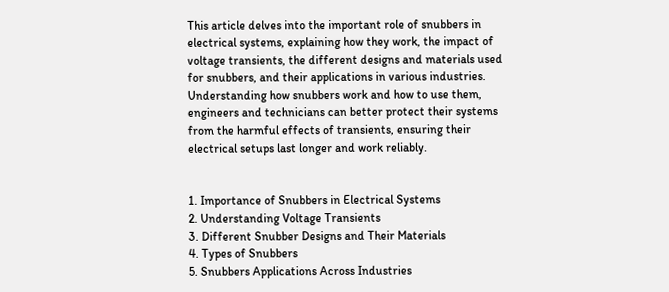This article delves into the important role of snubbers in electrical systems, explaining how they work, the impact of voltage transients, the different designs and materials used for snubbers, and their applications in various industries. Understanding how snubbers work and how to use them, engineers and technicians can better protect their systems from the harmful effects of transients, ensuring their electrical setups last longer and work reliably.


1. Importance of Snubbers in Electrical Systems
2. Understanding Voltage Transients
3. Different Snubber Designs and Their Materials
4. Types of Snubbers
5. Snubbers Applications Across Industries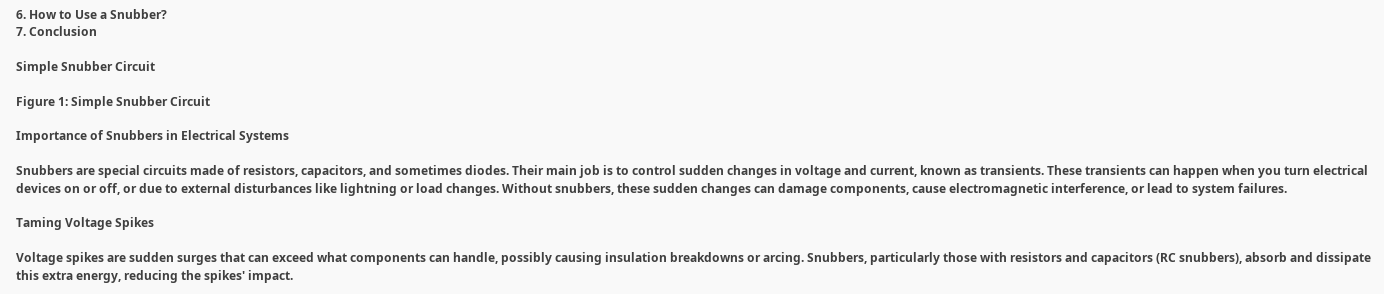6. How to Use a Snubber?
7. Conclusion

Simple Snubber Circuit

Figure 1: Simple Snubber Circuit

Importance of Snubbers in Electrical Systems

Snubbers are special circuits made of resistors, capacitors, and sometimes diodes. Their main job is to control sudden changes in voltage and current, known as transients. These transients can happen when you turn electrical devices on or off, or due to external disturbances like lightning or load changes. Without snubbers, these sudden changes can damage components, cause electromagnetic interference, or lead to system failures.

Taming Voltage Spikes

Voltage spikes are sudden surges that can exceed what components can handle, possibly causing insulation breakdowns or arcing. Snubbers, particularly those with resistors and capacitors (RC snubbers), absorb and dissipate this extra energy, reducing the spikes' impact.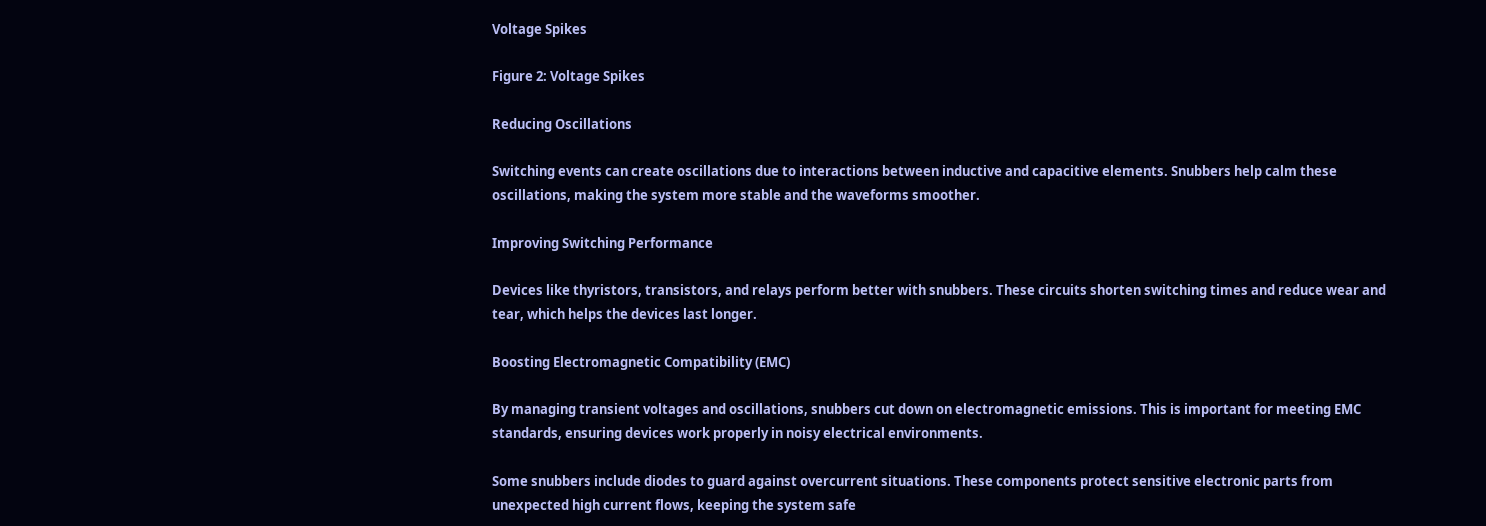Voltage Spikes

Figure 2: Voltage Spikes

Reducing Oscillations

Switching events can create oscillations due to interactions between inductive and capacitive elements. Snubbers help calm these oscillations, making the system more stable and the waveforms smoother.

Improving Switching Performance

Devices like thyristors, transistors, and relays perform better with snubbers. These circuits shorten switching times and reduce wear and tear, which helps the devices last longer.

Boosting Electromagnetic Compatibility (EMC)

By managing transient voltages and oscillations, snubbers cut down on electromagnetic emissions. This is important for meeting EMC standards, ensuring devices work properly in noisy electrical environments.

Some snubbers include diodes to guard against overcurrent situations. These components protect sensitive electronic parts from unexpected high current flows, keeping the system safe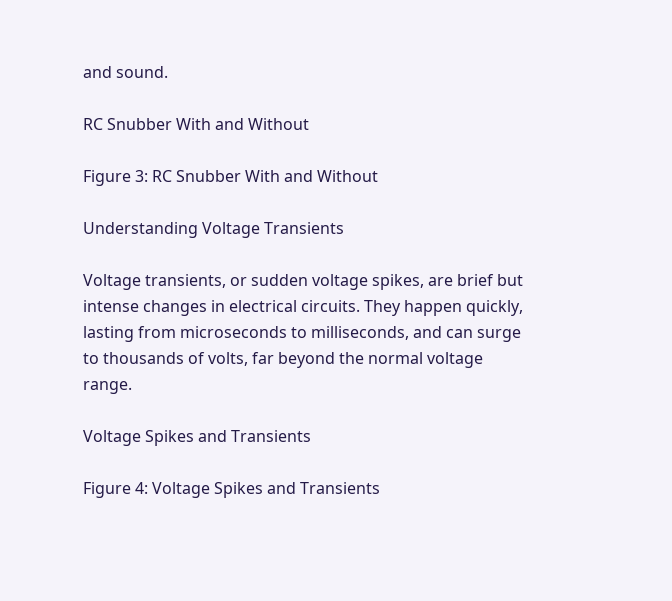and sound.

RC Snubber With and Without

Figure 3: RC Snubber With and Without

Understanding Voltage Transients

Voltage transients, or sudden voltage spikes, are brief but intense changes in electrical circuits. They happen quickly, lasting from microseconds to milliseconds, and can surge to thousands of volts, far beyond the normal voltage range.

Voltage Spikes and Transients

Figure 4: Voltage Spikes and Transients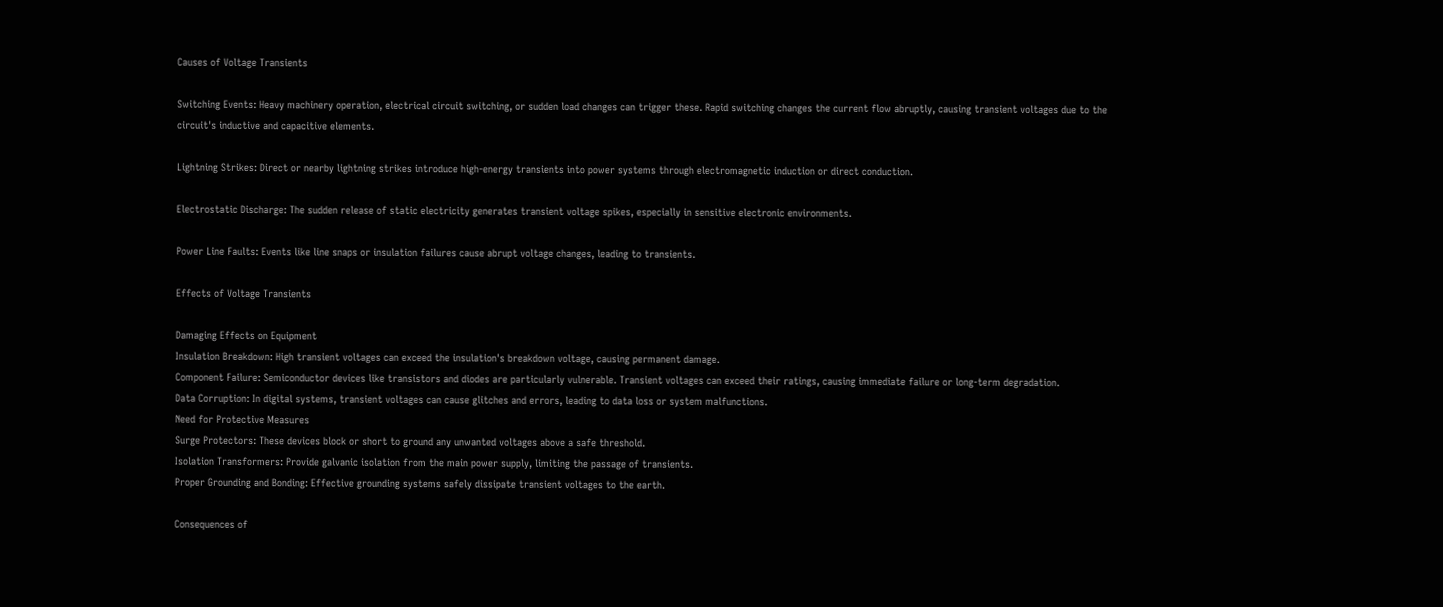Causes of Voltage Transients

Switching Events: Heavy machinery operation, electrical circuit switching, or sudden load changes can trigger these. Rapid switching changes the current flow abruptly, causing transient voltages due to the circuit's inductive and capacitive elements.

Lightning Strikes: Direct or nearby lightning strikes introduce high-energy transients into power systems through electromagnetic induction or direct conduction.

Electrostatic Discharge: The sudden release of static electricity generates transient voltage spikes, especially in sensitive electronic environments.

Power Line Faults: Events like line snaps or insulation failures cause abrupt voltage changes, leading to transients.

Effects of Voltage Transients

Damaging Effects on Equipment
Insulation Breakdown: High transient voltages can exceed the insulation's breakdown voltage, causing permanent damage.
Component Failure: Semiconductor devices like transistors and diodes are particularly vulnerable. Transient voltages can exceed their ratings, causing immediate failure or long-term degradation.
Data Corruption: In digital systems, transient voltages can cause glitches and errors, leading to data loss or system malfunctions.
Need for Protective Measures
Surge Protectors: These devices block or short to ground any unwanted voltages above a safe threshold.
Isolation Transformers: Provide galvanic isolation from the main power supply, limiting the passage of transients.
Proper Grounding and Bonding: Effective grounding systems safely dissipate transient voltages to the earth.

Consequences of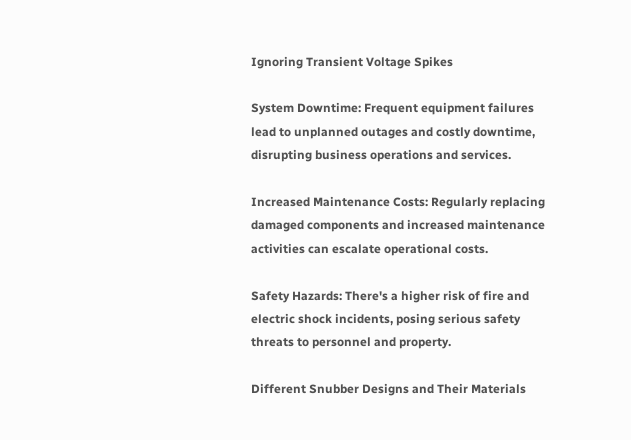Ignoring Transient Voltage Spikes

System Downtime: Frequent equipment failures lead to unplanned outages and costly downtime, disrupting business operations and services.

Increased Maintenance Costs: Regularly replacing damaged components and increased maintenance activities can escalate operational costs.

Safety Hazards: There's a higher risk of fire and electric shock incidents, posing serious safety threats to personnel and property.

Different Snubber Designs and Their Materials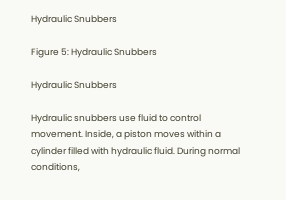Hydraulic Snubbers

Figure 5: Hydraulic Snubbers

Hydraulic Snubbers

Hydraulic snubbers use fluid to control movement. Inside, a piston moves within a cylinder filled with hydraulic fluid. During normal conditions,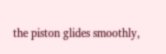the piston glides smoothly,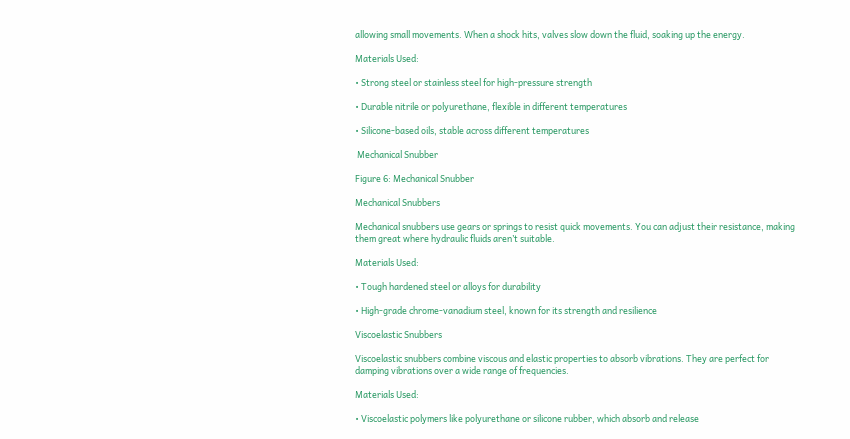allowing small movements. When a shock hits, valves slow down the fluid, soaking up the energy.

Materials Used:

• Strong steel or stainless steel for high-pressure strength

• Durable nitrile or polyurethane, flexible in different temperatures

• Silicone-based oils, stable across different temperatures

 Mechanical Snubber

Figure 6: Mechanical Snubber

Mechanical Snubbers

Mechanical snubbers use gears or springs to resist quick movements. You can adjust their resistance, making them great where hydraulic fluids aren’t suitable.

Materials Used:

• Tough hardened steel or alloys for durability

• High-grade chrome-vanadium steel, known for its strength and resilience

Viscoelastic Snubbers

Viscoelastic snubbers combine viscous and elastic properties to absorb vibrations. They are perfect for damping vibrations over a wide range of frequencies.

Materials Used:

• Viscoelastic polymers like polyurethane or silicone rubber, which absorb and release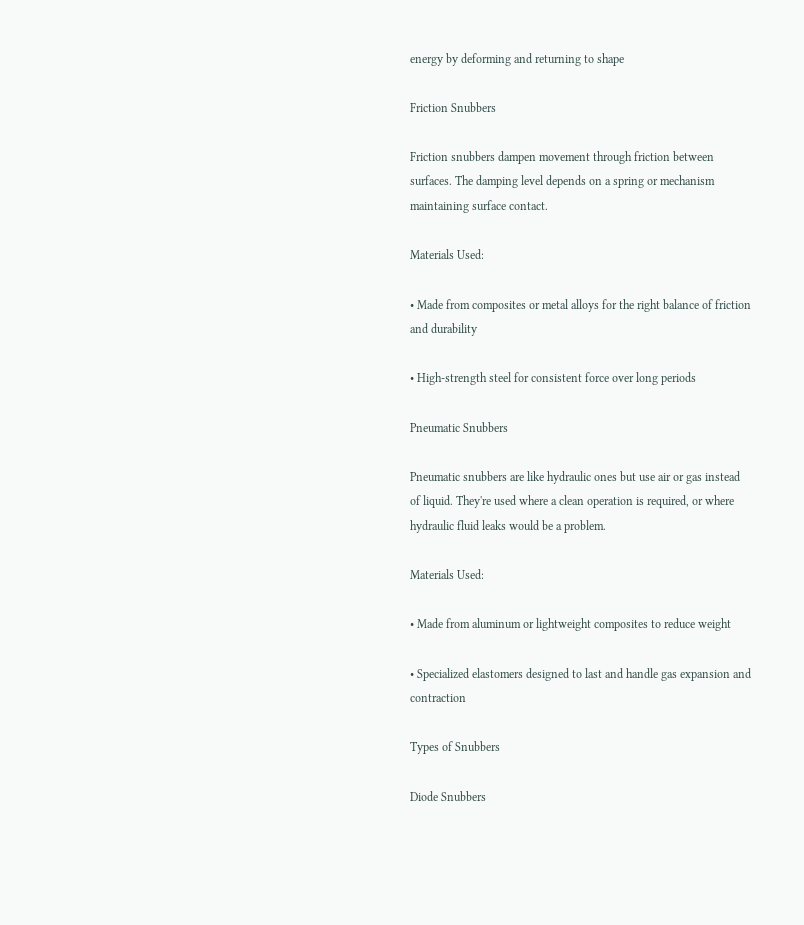energy by deforming and returning to shape

Friction Snubbers

Friction snubbers dampen movement through friction between surfaces. The damping level depends on a spring or mechanism maintaining surface contact.

Materials Used:

• Made from composites or metal alloys for the right balance of friction and durability

• High-strength steel for consistent force over long periods

Pneumatic Snubbers

Pneumatic snubbers are like hydraulic ones but use air or gas instead of liquid. They're used where a clean operation is required, or where hydraulic fluid leaks would be a problem.

Materials Used:

• Made from aluminum or lightweight composites to reduce weight

• Specialized elastomers designed to last and handle gas expansion and contraction

Types of Snubbers

Diode Snubbers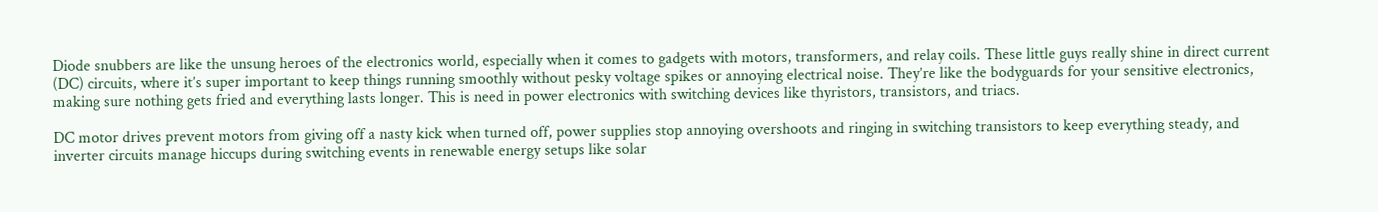Diode snubbers are like the unsung heroes of the electronics world, especially when it comes to gadgets with motors, transformers, and relay coils. These little guys really shine in direct current (DC) circuits, where it’s super important to keep things running smoothly without pesky voltage spikes or annoying electrical noise. They’re like the bodyguards for your sensitive electronics, making sure nothing gets fried and everything lasts longer. This is need in power electronics with switching devices like thyristors, transistors, and triacs.

DC motor drives prevent motors from giving off a nasty kick when turned off, power supplies stop annoying overshoots and ringing in switching transistors to keep everything steady, and inverter circuits manage hiccups during switching events in renewable energy setups like solar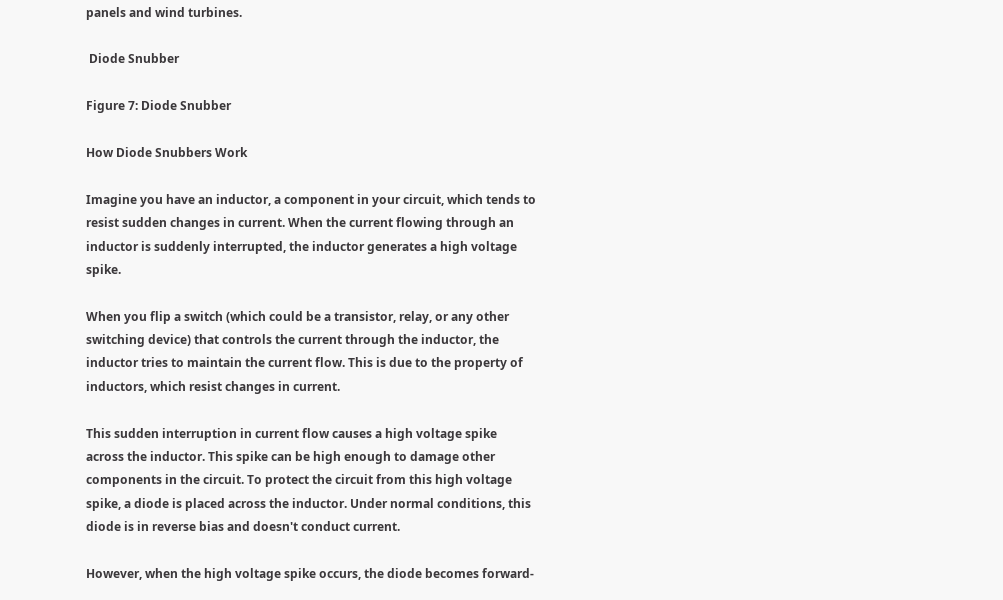panels and wind turbines.

 Diode Snubber

Figure 7: Diode Snubber

How Diode Snubbers Work

Imagine you have an inductor, a component in your circuit, which tends to resist sudden changes in current. When the current flowing through an inductor is suddenly interrupted, the inductor generates a high voltage spike.

When you flip a switch (which could be a transistor, relay, or any other switching device) that controls the current through the inductor, the inductor tries to maintain the current flow. This is due to the property of inductors, which resist changes in current.

This sudden interruption in current flow causes a high voltage spike across the inductor. This spike can be high enough to damage other components in the circuit. To protect the circuit from this high voltage spike, a diode is placed across the inductor. Under normal conditions, this diode is in reverse bias and doesn't conduct current.

However, when the high voltage spike occurs, the diode becomes forward-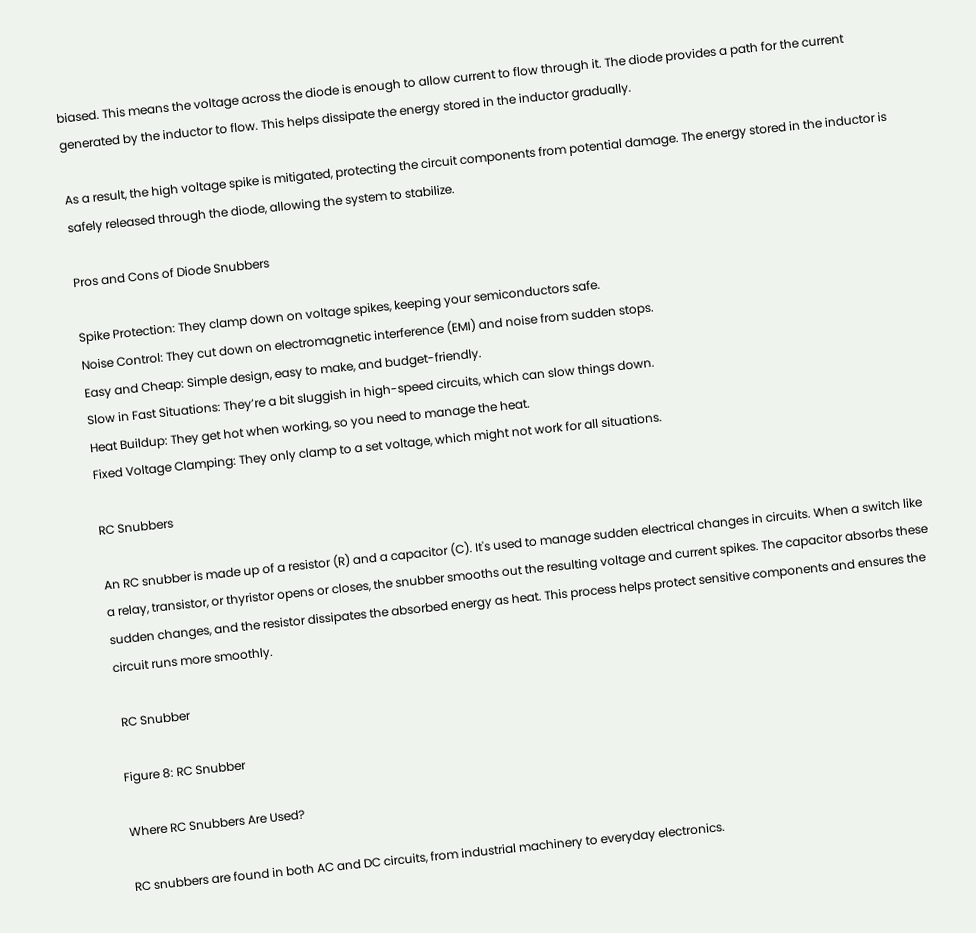biased. This means the voltage across the diode is enough to allow current to flow through it. The diode provides a path for the current generated by the inductor to flow. This helps dissipate the energy stored in the inductor gradually.

As a result, the high voltage spike is mitigated, protecting the circuit components from potential damage. The energy stored in the inductor is safely released through the diode, allowing the system to stabilize.

Pros and Cons of Diode Snubbers

Spike Protection: They clamp down on voltage spikes, keeping your semiconductors safe.
Noise Control: They cut down on electromagnetic interference (EMI) and noise from sudden stops.
Easy and Cheap: Simple design, easy to make, and budget-friendly.
Slow in Fast Situations: They’re a bit sluggish in high-speed circuits, which can slow things down.
Heat Buildup: They get hot when working, so you need to manage the heat.
Fixed Voltage Clamping: They only clamp to a set voltage, which might not work for all situations.

RC Snubbers

An RC snubber is made up of a resistor (R) and a capacitor (C). It's used to manage sudden electrical changes in circuits. When a switch like a relay, transistor, or thyristor opens or closes, the snubber smooths out the resulting voltage and current spikes. The capacitor absorbs these sudden changes, and the resistor dissipates the absorbed energy as heat. This process helps protect sensitive components and ensures the circuit runs more smoothly.

 RC Snubber

Figure 8: RC Snubber

Where RC Snubbers Are Used?

RC snubbers are found in both AC and DC circuits, from industrial machinery to everyday electronics.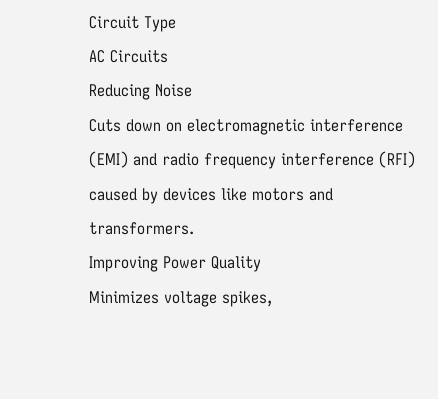Circuit Type
AC Circuits
Reducing Noise
Cuts down on electromagnetic interference (EMI) and radio frequency interference (RFI) caused by devices like motors and transformers.
Improving Power Quality
Minimizes voltage spikes,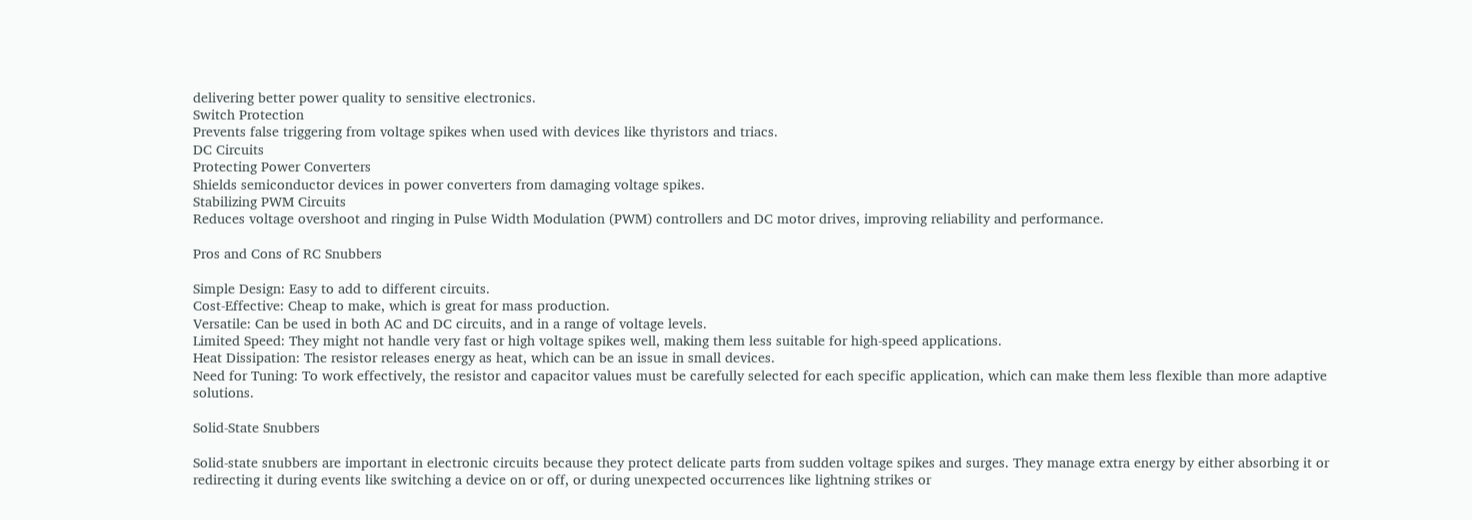delivering better power quality to sensitive electronics.
Switch Protection
Prevents false triggering from voltage spikes when used with devices like thyristors and triacs.
DC Circuits
Protecting Power Converters
Shields semiconductor devices in power converters from damaging voltage spikes.
Stabilizing PWM Circuits
Reduces voltage overshoot and ringing in Pulse Width Modulation (PWM) controllers and DC motor drives, improving reliability and performance.

Pros and Cons of RC Snubbers

Simple Design: Easy to add to different circuits.
Cost-Effective: Cheap to make, which is great for mass production.
Versatile: Can be used in both AC and DC circuits, and in a range of voltage levels.
Limited Speed: They might not handle very fast or high voltage spikes well, making them less suitable for high-speed applications.
Heat Dissipation: The resistor releases energy as heat, which can be an issue in small devices.
Need for Tuning: To work effectively, the resistor and capacitor values must be carefully selected for each specific application, which can make them less flexible than more adaptive solutions.

Solid-State Snubbers

Solid-state snubbers are important in electronic circuits because they protect delicate parts from sudden voltage spikes and surges. They manage extra energy by either absorbing it or redirecting it during events like switching a device on or off, or during unexpected occurrences like lightning strikes or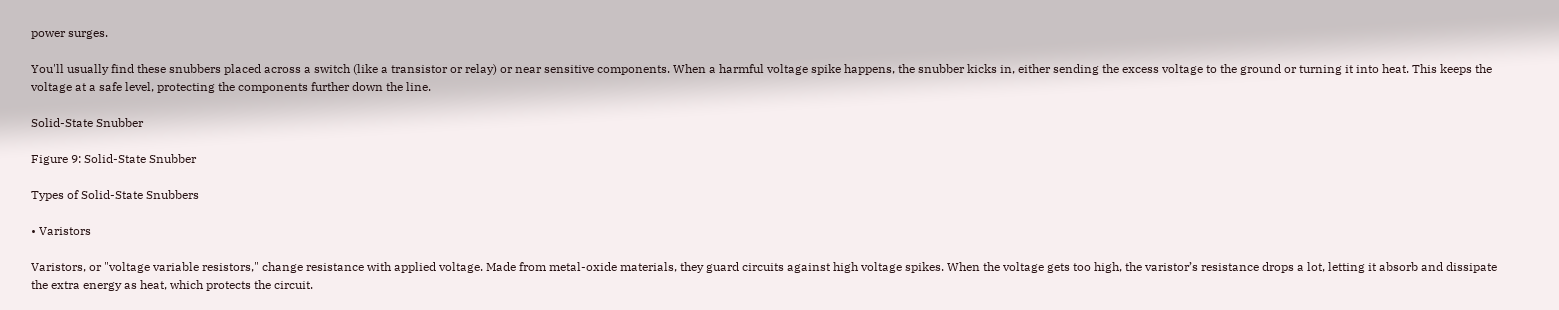power surges.

You'll usually find these snubbers placed across a switch (like a transistor or relay) or near sensitive components. When a harmful voltage spike happens, the snubber kicks in, either sending the excess voltage to the ground or turning it into heat. This keeps the voltage at a safe level, protecting the components further down the line.

Solid-State Snubber

Figure 9: Solid-State Snubber

Types of Solid-State Snubbers

• Varistors

Varistors, or "voltage variable resistors," change resistance with applied voltage. Made from metal-oxide materials, they guard circuits against high voltage spikes. When the voltage gets too high, the varistor’s resistance drops a lot, letting it absorb and dissipate the extra energy as heat, which protects the circuit.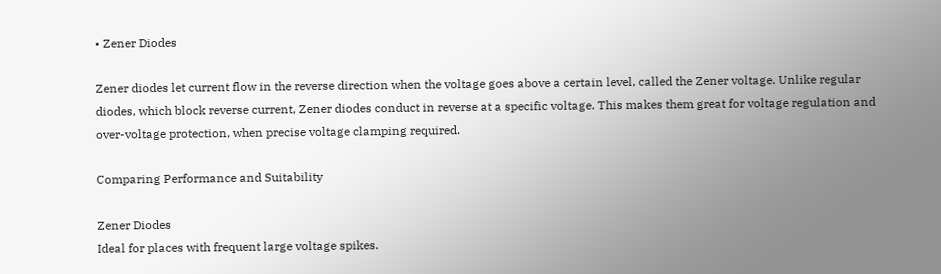• Zener Diodes

Zener diodes let current flow in the reverse direction when the voltage goes above a certain level, called the Zener voltage. Unlike regular diodes, which block reverse current, Zener diodes conduct in reverse at a specific voltage. This makes them great for voltage regulation and over-voltage protection, when precise voltage clamping required.

Comparing Performance and Suitability

Zener Diodes
Ideal for places with frequent large voltage spikes.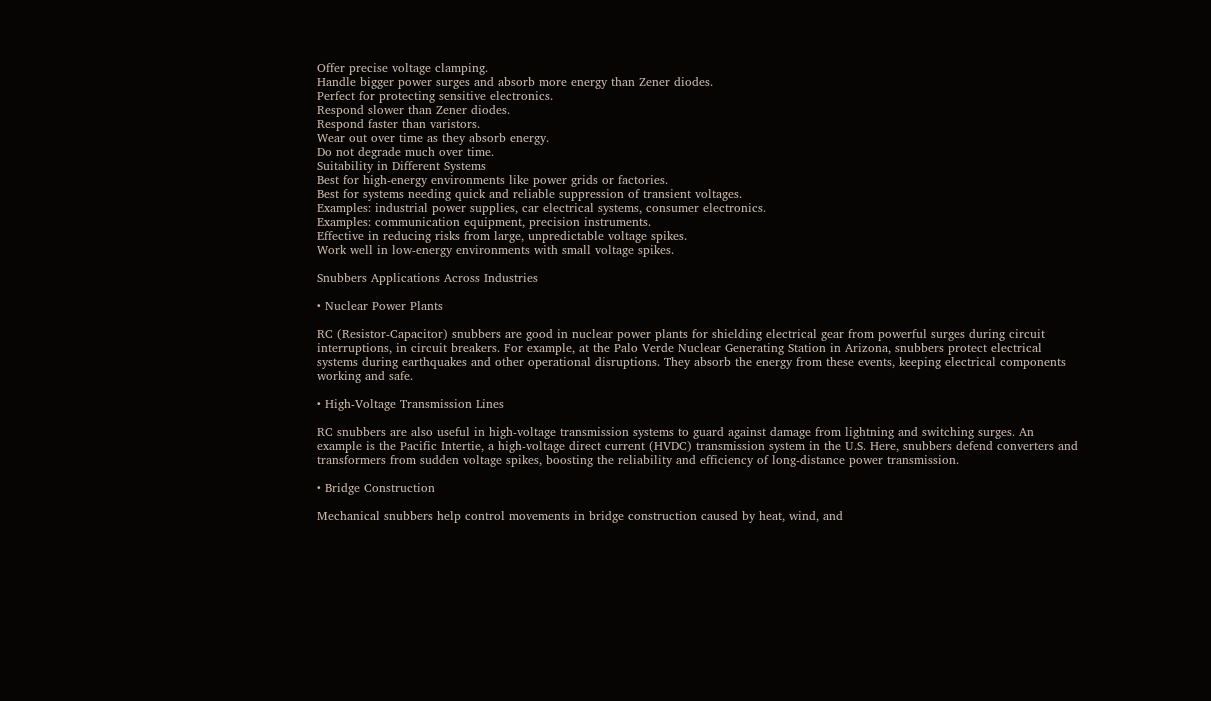Offer precise voltage clamping.
Handle bigger power surges and absorb more energy than Zener diodes.
Perfect for protecting sensitive electronics.
Respond slower than Zener diodes.
Respond faster than varistors.
Wear out over time as they absorb energy.
Do not degrade much over time.
Suitability in Different Systems
Best for high-energy environments like power grids or factories.
Best for systems needing quick and reliable suppression of transient voltages.
Examples: industrial power supplies, car electrical systems, consumer electronics.
Examples: communication equipment, precision instruments.
Effective in reducing risks from large, unpredictable voltage spikes.
Work well in low-energy environments with small voltage spikes.

Snubbers Applications Across Industries

• Nuclear Power Plants

RC (Resistor-Capacitor) snubbers are good in nuclear power plants for shielding electrical gear from powerful surges during circuit interruptions, in circuit breakers. For example, at the Palo Verde Nuclear Generating Station in Arizona, snubbers protect electrical systems during earthquakes and other operational disruptions. They absorb the energy from these events, keeping electrical components working and safe.

• High-Voltage Transmission Lines

RC snubbers are also useful in high-voltage transmission systems to guard against damage from lightning and switching surges. An example is the Pacific Intertie, a high-voltage direct current (HVDC) transmission system in the U.S. Here, snubbers defend converters and transformers from sudden voltage spikes, boosting the reliability and efficiency of long-distance power transmission.

• Bridge Construction

Mechanical snubbers help control movements in bridge construction caused by heat, wind, and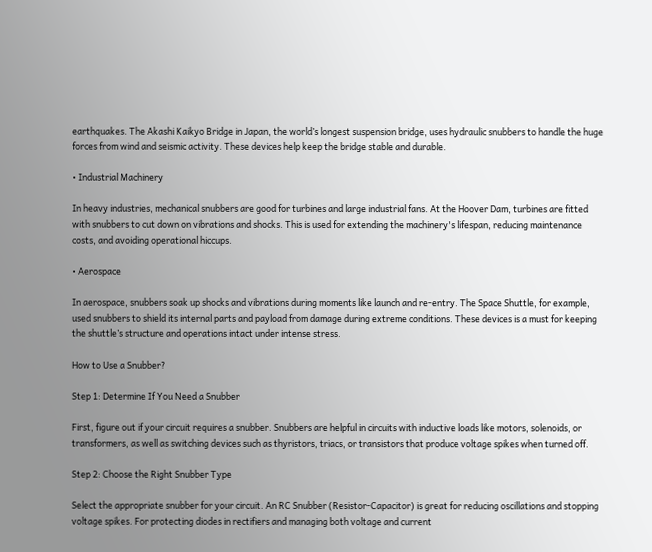earthquakes. The Akashi Kaikyo Bridge in Japan, the world’s longest suspension bridge, uses hydraulic snubbers to handle the huge forces from wind and seismic activity. These devices help keep the bridge stable and durable.

• Industrial Machinery

In heavy industries, mechanical snubbers are good for turbines and large industrial fans. At the Hoover Dam, turbines are fitted with snubbers to cut down on vibrations and shocks. This is used for extending the machinery's lifespan, reducing maintenance costs, and avoiding operational hiccups.

• Aerospace

In aerospace, snubbers soak up shocks and vibrations during moments like launch and re-entry. The Space Shuttle, for example, used snubbers to shield its internal parts and payload from damage during extreme conditions. These devices is a must for keeping the shuttle’s structure and operations intact under intense stress.

How to Use a Snubber?

Step 1: Determine If You Need a Snubber

First, figure out if your circuit requires a snubber. Snubbers are helpful in circuits with inductive loads like motors, solenoids, or transformers, as well as switching devices such as thyristors, triacs, or transistors that produce voltage spikes when turned off.

Step 2: Choose the Right Snubber Type

Select the appropriate snubber for your circuit. An RC Snubber (Resistor-Capacitor) is great for reducing oscillations and stopping voltage spikes. For protecting diodes in rectifiers and managing both voltage and current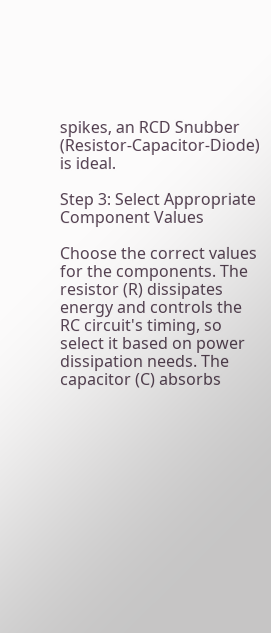spikes, an RCD Snubber (Resistor-Capacitor-Diode) is ideal.

Step 3: Select Appropriate Component Values

Choose the correct values for the components. The resistor (R) dissipates energy and controls the RC circuit's timing, so select it based on power dissipation needs. The capacitor (C) absorbs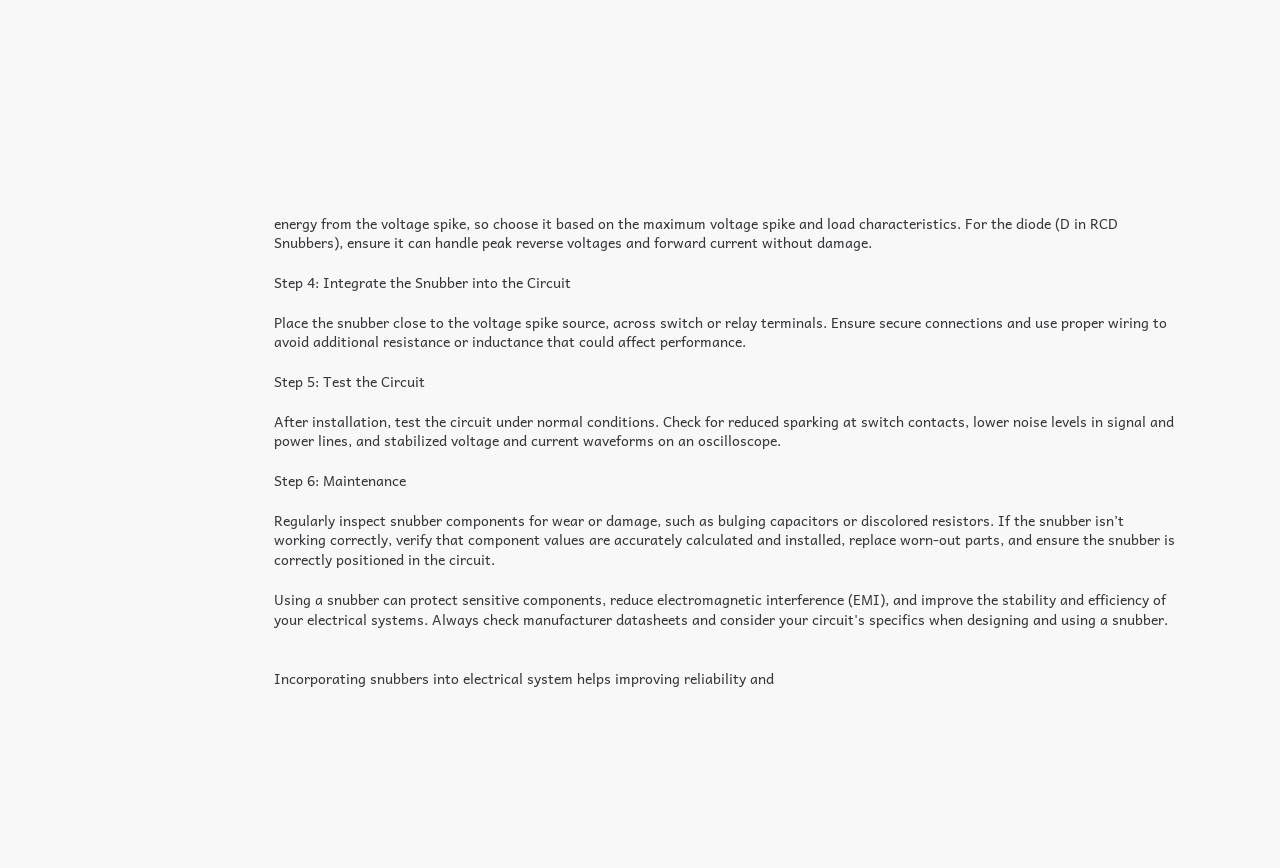energy from the voltage spike, so choose it based on the maximum voltage spike and load characteristics. For the diode (D in RCD Snubbers), ensure it can handle peak reverse voltages and forward current without damage.

Step 4: Integrate the Snubber into the Circuit

Place the snubber close to the voltage spike source, across switch or relay terminals. Ensure secure connections and use proper wiring to avoid additional resistance or inductance that could affect performance.

Step 5: Test the Circuit

After installation, test the circuit under normal conditions. Check for reduced sparking at switch contacts, lower noise levels in signal and power lines, and stabilized voltage and current waveforms on an oscilloscope.

Step 6: Maintenance

Regularly inspect snubber components for wear or damage, such as bulging capacitors or discolored resistors. If the snubber isn’t working correctly, verify that component values are accurately calculated and installed, replace worn-out parts, and ensure the snubber is correctly positioned in the circuit.

Using a snubber can protect sensitive components, reduce electromagnetic interference (EMI), and improve the stability and efficiency of your electrical systems. Always check manufacturer datasheets and consider your circuit's specifics when designing and using a snubber.


Incorporating snubbers into electrical system helps improving reliability and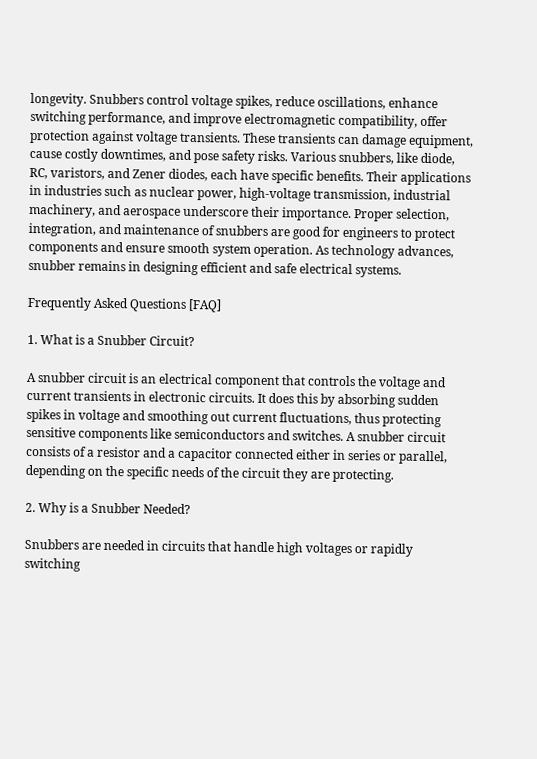longevity. Snubbers control voltage spikes, reduce oscillations, enhance switching performance, and improve electromagnetic compatibility, offer protection against voltage transients. These transients can damage equipment, cause costly downtimes, and pose safety risks. Various snubbers, like diode, RC, varistors, and Zener diodes, each have specific benefits. Their applications in industries such as nuclear power, high-voltage transmission, industrial machinery, and aerospace underscore their importance. Proper selection, integration, and maintenance of snubbers are good for engineers to protect components and ensure smooth system operation. As technology advances, snubber remains in designing efficient and safe electrical systems.

Frequently Asked Questions [FAQ]

1. What is a Snubber Circuit?

A snubber circuit is an electrical component that controls the voltage and current transients in electronic circuits. It does this by absorbing sudden spikes in voltage and smoothing out current fluctuations, thus protecting sensitive components like semiconductors and switches. A snubber circuit consists of a resistor and a capacitor connected either in series or parallel, depending on the specific needs of the circuit they are protecting.

2. Why is a Snubber Needed?

Snubbers are needed in circuits that handle high voltages or rapidly switching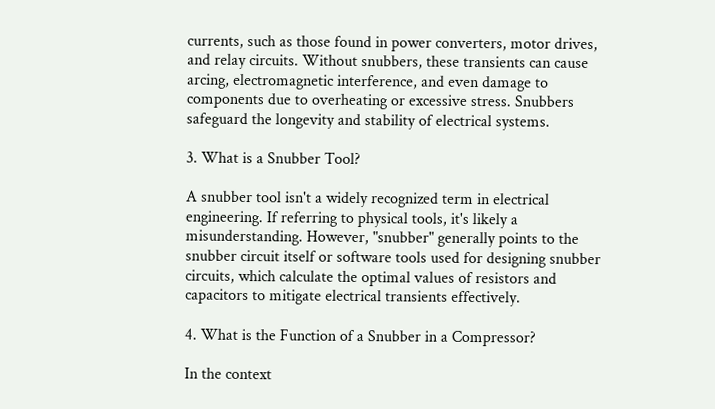currents, such as those found in power converters, motor drives, and relay circuits. Without snubbers, these transients can cause arcing, electromagnetic interference, and even damage to components due to overheating or excessive stress. Snubbers safeguard the longevity and stability of electrical systems.

3. What is a Snubber Tool?

A snubber tool isn't a widely recognized term in electrical engineering. If referring to physical tools, it's likely a misunderstanding. However, "snubber" generally points to the snubber circuit itself or software tools used for designing snubber circuits, which calculate the optimal values of resistors and capacitors to mitigate electrical transients effectively.

4. What is the Function of a Snubber in a Compressor?

In the context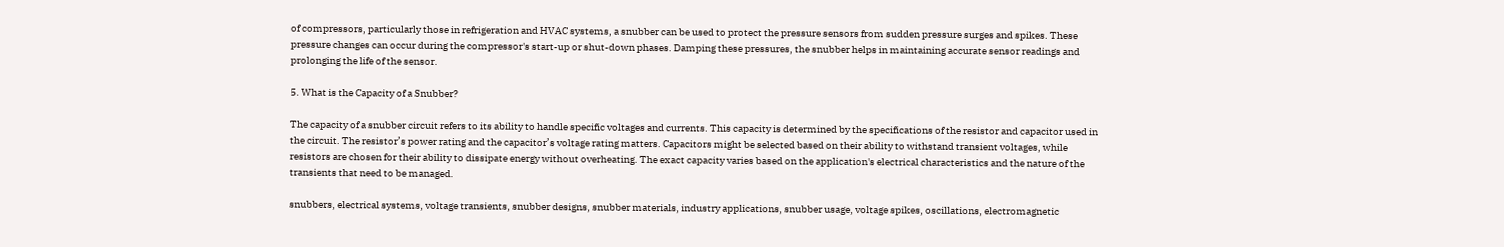of compressors, particularly those in refrigeration and HVAC systems, a snubber can be used to protect the pressure sensors from sudden pressure surges and spikes. These pressure changes can occur during the compressor's start-up or shut-down phases. Damping these pressures, the snubber helps in maintaining accurate sensor readings and prolonging the life of the sensor.

5. What is the Capacity of a Snubber?

The capacity of a snubber circuit refers to its ability to handle specific voltages and currents. This capacity is determined by the specifications of the resistor and capacitor used in the circuit. The resistor’s power rating and the capacitor’s voltage rating matters. Capacitors might be selected based on their ability to withstand transient voltages, while resistors are chosen for their ability to dissipate energy without overheating. The exact capacity varies based on the application's electrical characteristics and the nature of the transients that need to be managed.

snubbers, electrical systems, voltage transients, snubber designs, snubber materials, industry applications, snubber usage, voltage spikes, oscillations, electromagnetic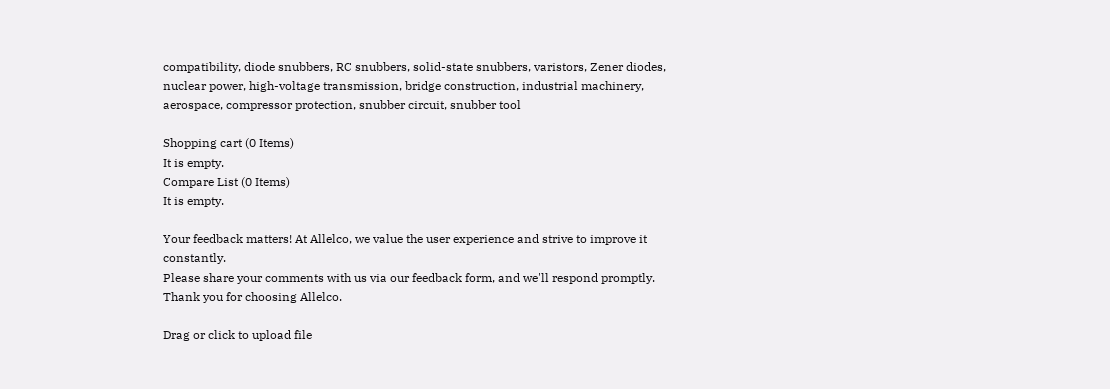compatibility, diode snubbers, RC snubbers, solid-state snubbers, varistors, Zener diodes, nuclear power, high-voltage transmission, bridge construction, industrial machinery, aerospace, compressor protection, snubber circuit, snubber tool

Shopping cart (0 Items)
It is empty.
Compare List (0 Items)
It is empty.

Your feedback matters! At Allelco, we value the user experience and strive to improve it constantly.
Please share your comments with us via our feedback form, and we'll respond promptly.
Thank you for choosing Allelco.

Drag or click to upload file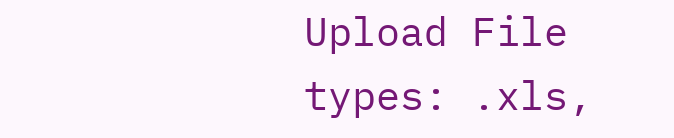Upload File
types: .xls,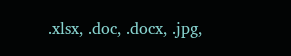.xlsx, .doc, .docx, .jpg,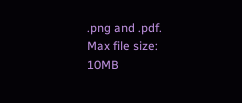.png and .pdf.
Max file size: 10MB